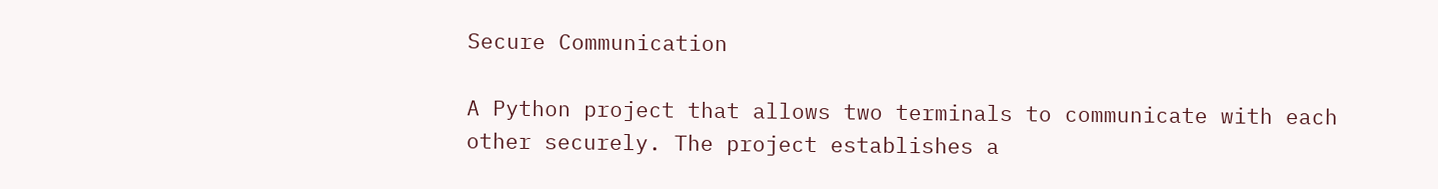Secure Communication

A Python project that allows two terminals to communicate with each other securely. The project establishes a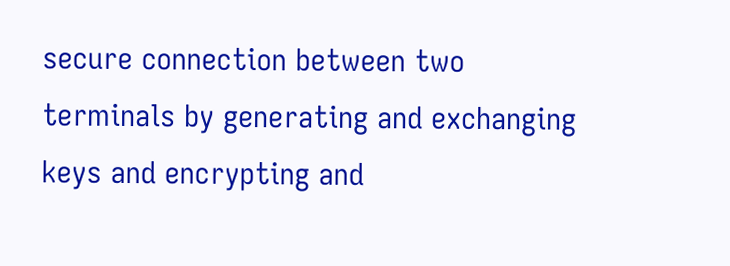secure connection between two terminals by generating and exchanging keys and encrypting and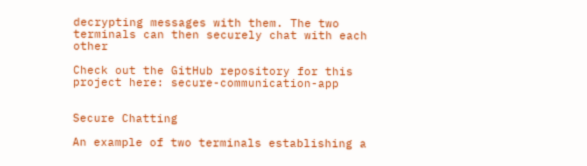decrypting messages with them. The two terminals can then securely chat with each other

Check out the GitHub repository for this project here: secure-communication-app


Secure Chatting

An example of two terminals establishing a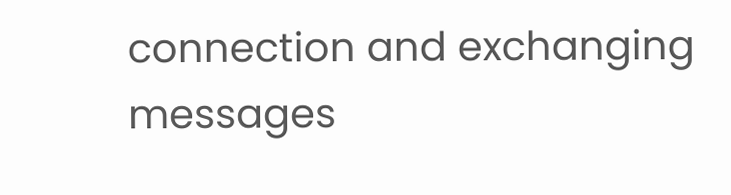connection and exchanging messages